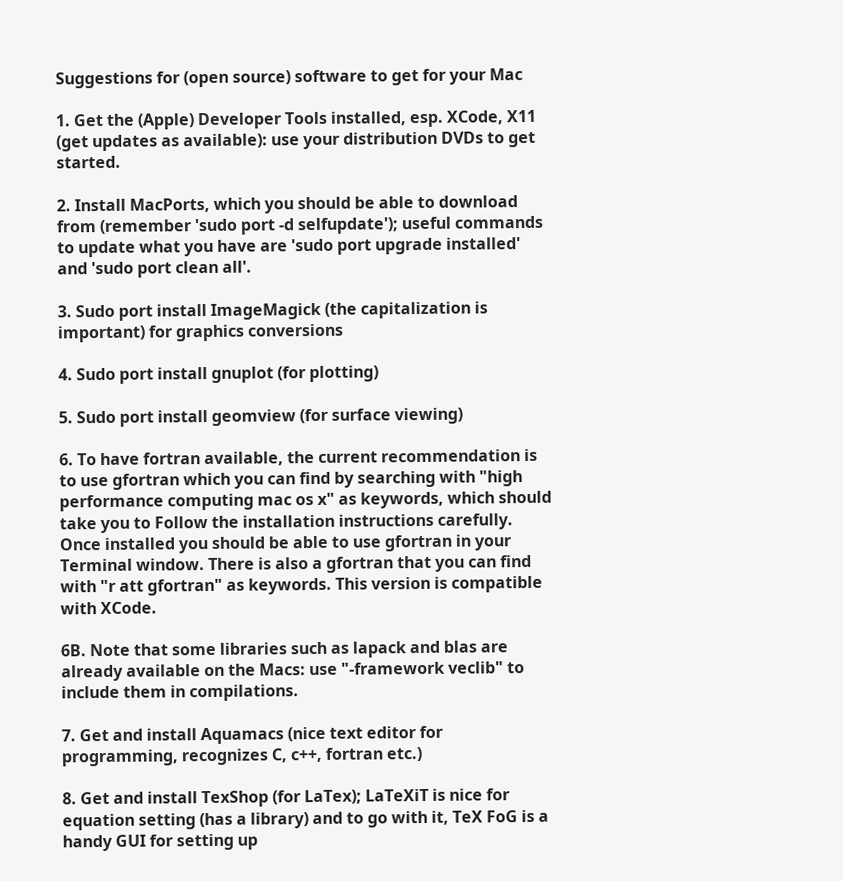Suggestions for (open source) software to get for your Mac

1. Get the (Apple) Developer Tools installed, esp. XCode, X11 (get updates as available): use your distribution DVDs to get started.

2. Install MacPorts, which you should be able to download from (remember 'sudo port -d selfupdate'); useful commands to update what you have are 'sudo port upgrade installed' and 'sudo port clean all'.

3. Sudo port install ImageMagick (the capitalization is important) for graphics conversions

4. Sudo port install gnuplot (for plotting)

5. Sudo port install geomview (for surface viewing)

6. To have fortran available, the current recommendation is to use gfortran which you can find by searching with "high performance computing mac os x" as keywords, which should take you to Follow the installation instructions carefully. Once installed you should be able to use gfortran in your Terminal window. There is also a gfortran that you can find with "r att gfortran" as keywords. This version is compatible with XCode.

6B. Note that some libraries such as lapack and blas are already available on the Macs: use "-framework veclib" to include them in compilations.

7. Get and install Aquamacs (nice text editor for programming, recognizes C, c++, fortran etc.)

8. Get and install TexShop (for LaTex); LaTeXiT is nice for equation setting (has a library) and to go with it, TeX FoG is a handy GUI for setting up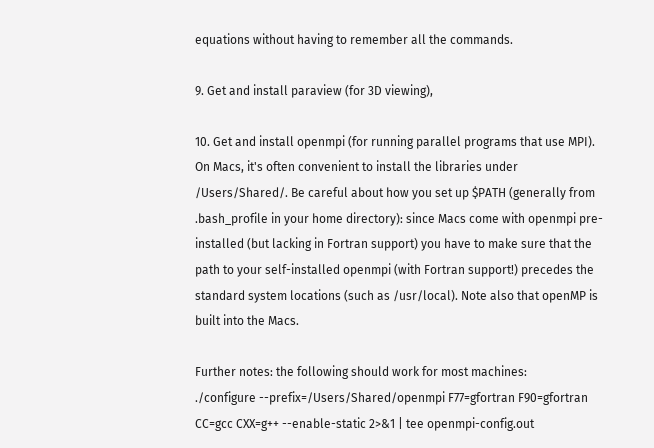equations without having to remember all the commands.

9. Get and install paraview (for 3D viewing),

10. Get and install openmpi (for running parallel programs that use MPI). On Macs, it's often convenient to install the libraries under /Users/Shared/. Be careful about how you set up $PATH (generally from .bash_profile in your home directory): since Macs come with openmpi pre-installed (but lacking in Fortran support) you have to make sure that the path to your self-installed openmpi (with Fortran support!) precedes the standard system locations (such as /usr/local). Note also that openMP is built into the Macs.

Further notes: the following should work for most machines:
./configure --prefix=/Users/Shared/openmpi F77=gfortran F90=gfortran CC=gcc CXX=g++ --enable-static 2>&1 | tee openmpi-config.out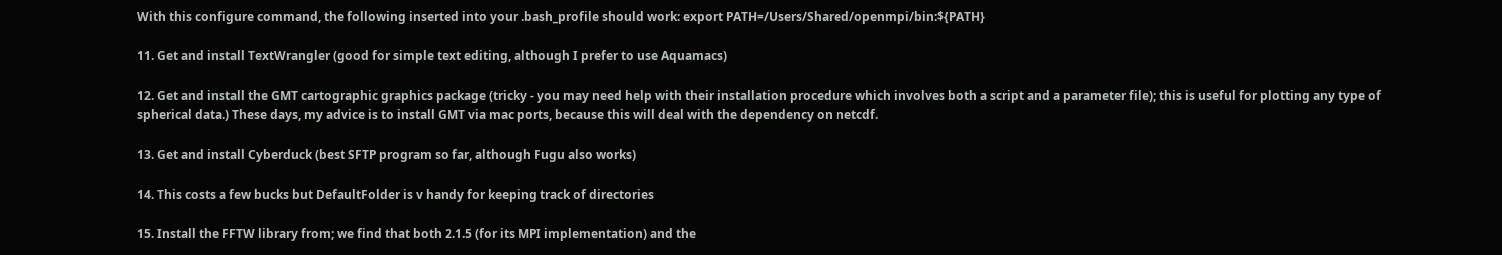With this configure command, the following inserted into your .bash_profile should work: export PATH=/Users/Shared/openmpi/bin:${PATH}

11. Get and install TextWrangler (good for simple text editing, although I prefer to use Aquamacs)

12. Get and install the GMT cartographic graphics package (tricky - you may need help with their installation procedure which involves both a script and a parameter file); this is useful for plotting any type of spherical data.) These days, my advice is to install GMT via mac ports, because this will deal with the dependency on netcdf.

13. Get and install Cyberduck (best SFTP program so far, although Fugu also works)

14. This costs a few bucks but DefaultFolder is v handy for keeping track of directories

15. Install the FFTW library from; we find that both 2.1.5 (for its MPI implementation) and the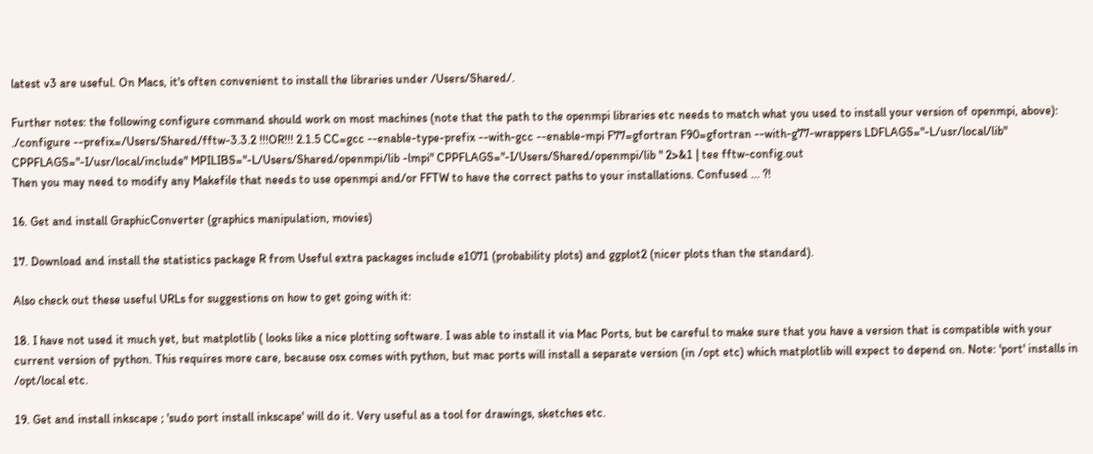latest v3 are useful. On Macs, it's often convenient to install the libraries under /Users/Shared/.

Further notes: the following configure command should work on most machines (note that the path to the openmpi libraries etc needs to match what you used to install your version of openmpi, above):
./configure --prefix=/Users/Shared/fftw-3.3.2 !!!OR!!! 2.1.5 CC=gcc --enable-type-prefix --with-gcc --enable-mpi F77=gfortran F90=gfortran --with-g77-wrappers LDFLAGS="-L/usr/local/lib" CPPFLAGS="-I/usr/local/include" MPILIBS="-L/Users/Shared/openmpi/lib -lmpi" CPPFLAGS="-I/Users/Shared/openmpi/lib " 2>&1 | tee fftw-config.out
Then you may need to modify any Makefile that needs to use openmpi and/or FFTW to have the correct paths to your installations. Confused ... ?!

16. Get and install GraphicConverter (graphics manipulation, movies)

17. Download and install the statistics package R from Useful extra packages include e1071 (probability plots) and ggplot2 (nicer plots than the standard).

Also check out these useful URLs for suggestions on how to get going with it:

18. I have not used it much yet, but matplotlib ( looks like a nice plotting software. I was able to install it via Mac Ports, but be careful to make sure that you have a version that is compatible with your current version of python. This requires more care, because osx comes with python, but mac ports will install a separate version (in /opt etc) which matplotlib will expect to depend on. Note: 'port' installs in /opt/local etc.

19. Get and install inkscape ; 'sudo port install inkscape' will do it. Very useful as a tool for drawings, sketches etc.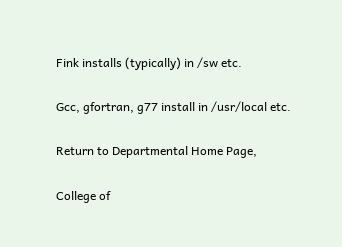Fink installs (typically) in /sw etc.

Gcc, gfortran, g77 install in /usr/local etc.

Return to Departmental Home Page,

College of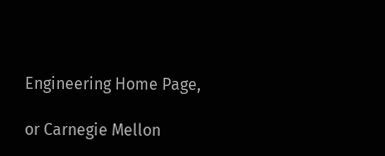Engineering Home Page,

or Carnegie Mellon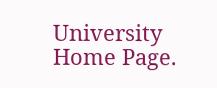University Home Page.